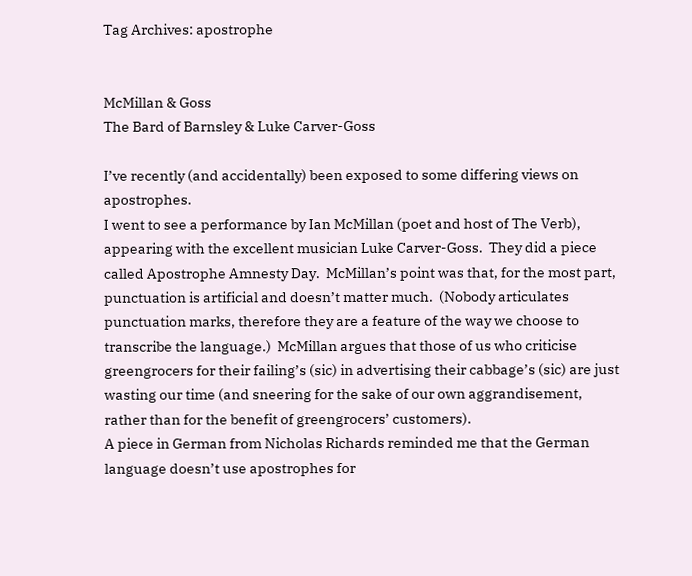Tag Archives: apostrophe


McMillan & Goss
The Bard of Barnsley & Luke Carver-Goss

I’ve recently (and accidentally) been exposed to some differing views on apostrophes.
I went to see a performance by Ian McMillan (poet and host of The Verb), appearing with the excellent musician Luke Carver-Goss.  They did a piece called Apostrophe Amnesty Day.  McMillan’s point was that, for the most part, punctuation is artificial and doesn’t matter much.  (Nobody articulates punctuation marks, therefore they are a feature of the way we choose to transcribe the language.)  McMillan argues that those of us who criticise greengrocers for their failing’s (sic) in advertising their cabbage’s (sic) are just wasting our time (and sneering for the sake of our own aggrandisement, rather than for the benefit of greengrocers’ customers).
A piece in German from Nicholas Richards reminded me that the German language doesn’t use apostrophes for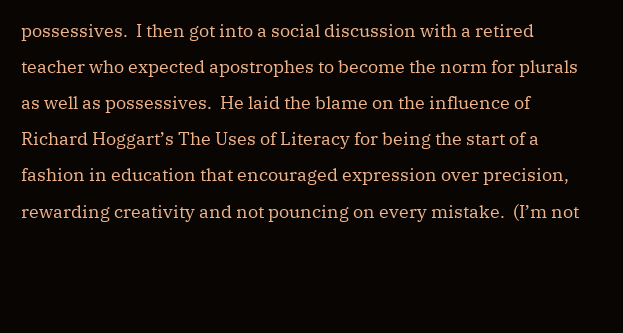possessives.  I then got into a social discussion with a retired teacher who expected apostrophes to become the norm for plurals as well as possessives.  He laid the blame on the influence of Richard Hoggart’s The Uses of Literacy for being the start of a fashion in education that encouraged expression over precision, rewarding creativity and not pouncing on every mistake.  (I’m not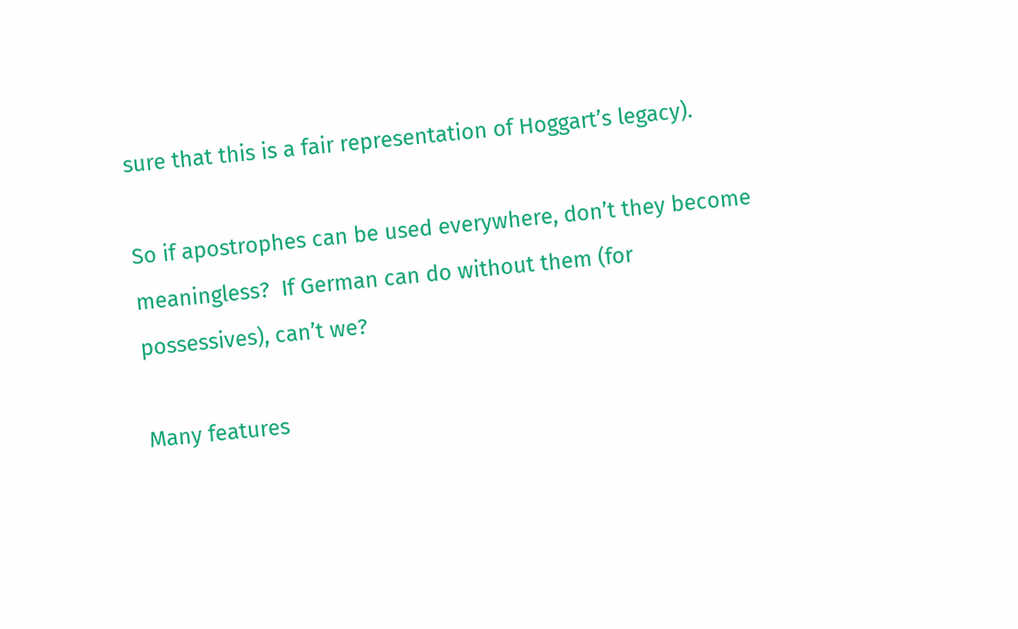sure that this is a fair representation of Hoggart’s legacy).

So if apostrophes can be used everywhere, don’t they become meaningless?  If German can do without them (for possessives), can’t we?

Many features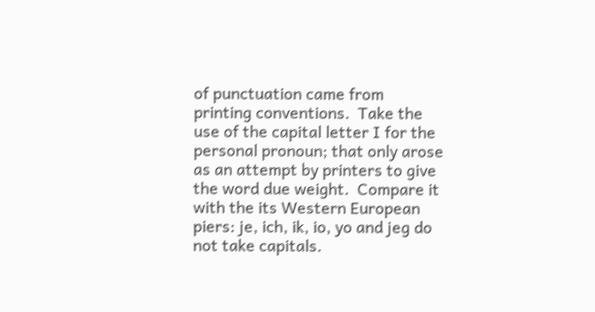of punctuation came from printing conventions.  Take the use of the capital letter I for the personal pronoun; that only arose as an attempt by printers to give the word due weight.  Compare it with the its Western European piers: je, ich, ik, io, yo and jeg do not take capitals.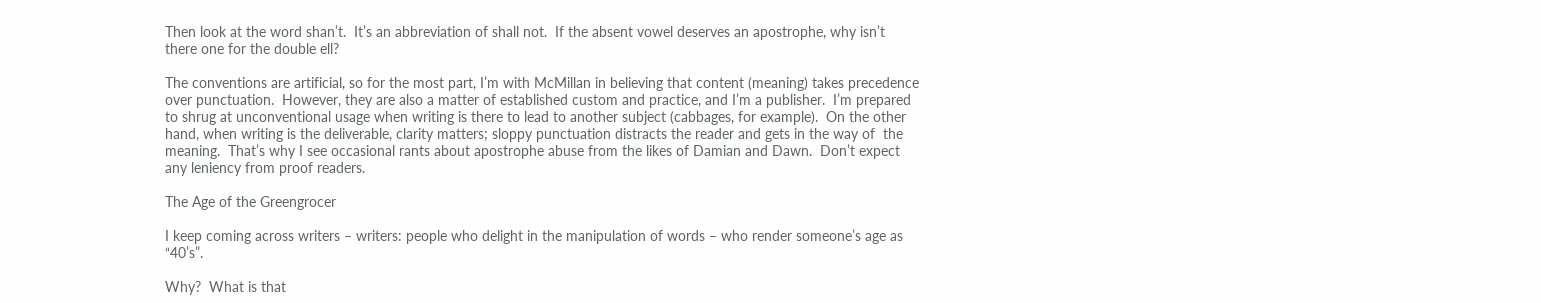Then look at the word shan’t.  It’s an abbreviation of shall not.  If the absent vowel deserves an apostrophe, why isn’t there one for the double ell?

The conventions are artificial, so for the most part, I’m with McMillan in believing that content (meaning) takes precedence over punctuation.  However, they are also a matter of established custom and practice, and I’m a publisher.  I’m prepared to shrug at unconventional usage when writing is there to lead to another subject (cabbages, for example).  On the other hand, when writing is the deliverable, clarity matters; sloppy punctuation distracts the reader and gets in the way of  the meaning.  That’s why I see occasional rants about apostrophe abuse from the likes of Damian and Dawn.  Don’t expect any leniency from proof readers.

The Age of the Greengrocer

I keep coming across writers – writers: people who delight in the manipulation of words – who render someone’s age as “40’s”.

Why?  What is that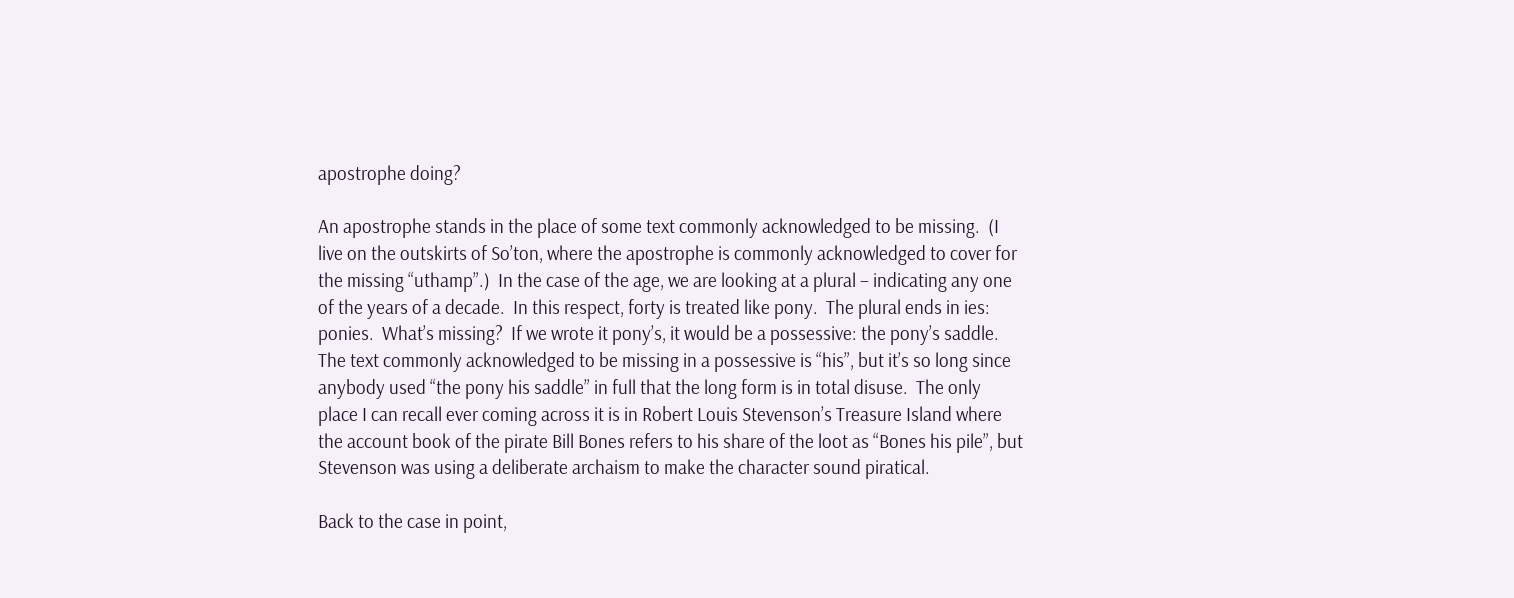apostrophe doing?

An apostrophe stands in the place of some text commonly acknowledged to be missing.  (I live on the outskirts of So’ton, where the apostrophe is commonly acknowledged to cover for the missing “uthamp”.)  In the case of the age, we are looking at a plural – indicating any one of the years of a decade.  In this respect, forty is treated like pony.  The plural ends in ies: ponies.  What’s missing?  If we wrote it pony’s, it would be a possessive: the pony’s saddle.  The text commonly acknowledged to be missing in a possessive is “his”, but it’s so long since anybody used “the pony his saddle” in full that the long form is in total disuse.  The only place I can recall ever coming across it is in Robert Louis Stevenson’s Treasure Island where the account book of the pirate Bill Bones refers to his share of the loot as “Bones his pile”, but Stevenson was using a deliberate archaism to make the character sound piratical.

Back to the case in point,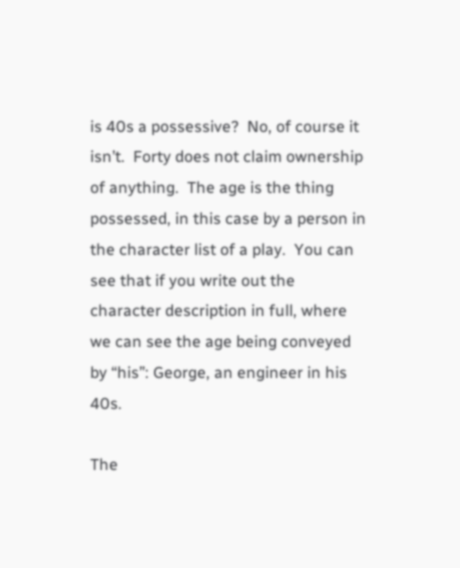is 40s a possessive?  No, of course it isn’t.  Forty does not claim ownership of anything.  The age is the thing possessed, in this case by a person in the character list of a play.  You can see that if you write out the character description in full, where we can see the age being conveyed by “his”: George, an engineer in his 40s.

The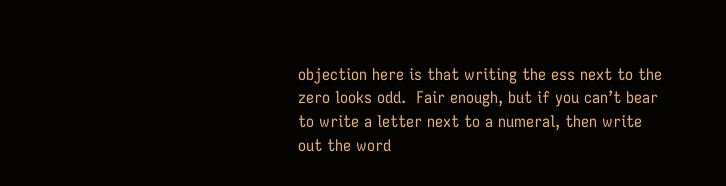objection here is that writing the ess next to the zero looks odd.  Fair enough, but if you can’t bear to write a letter next to a numeral, then write out the word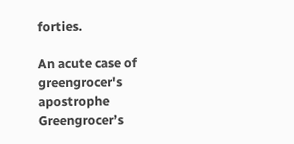forties.

An acute case of greengrocer's apostrophe
Greengrocer’s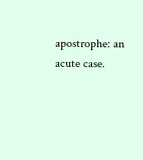apostrophe: an acute case.